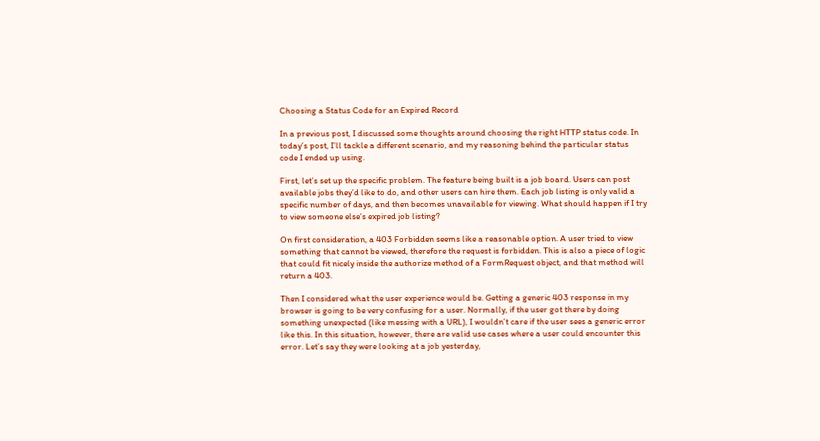Choosing a Status Code for an Expired Record

In a previous post, I discussed some thoughts around choosing the right HTTP status code. In today’s post, I’ll tackle a different scenario, and my reasoning behind the particular status code I ended up using.

First, let’s set up the specific problem. The feature being built is a job board. Users can post available jobs they’d like to do, and other users can hire them. Each job listing is only valid a specific number of days, and then becomes unavailable for viewing. What should happen if I try to view someone else’s expired job listing?

On first consideration, a 403 Forbidden seems like a reasonable option. A user tried to view something that cannot be viewed, therefore the request is forbidden. This is also a piece of logic that could fit nicely inside the authorize method of a FormRequest object, and that method will return a 403.

Then I considered what the user experience would be. Getting a generic 403 response in my browser is going to be very confusing for a user. Normally, if the user got there by doing something unexpected (like messing with a URL), I wouldn’t care if the user sees a generic error like this. In this situation, however, there are valid use cases where a user could encounter this error. Let’s say they were looking at a job yesterday,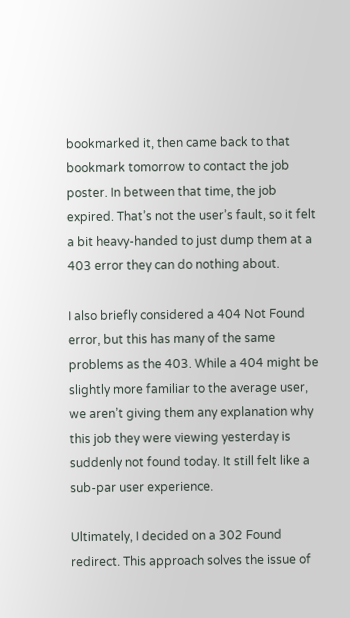bookmarked it, then came back to that bookmark tomorrow to contact the job poster. In between that time, the job expired. That’s not the user’s fault, so it felt a bit heavy-handed to just dump them at a 403 error they can do nothing about.

I also briefly considered a 404 Not Found error, but this has many of the same problems as the 403. While a 404 might be slightly more familiar to the average user, we aren’t giving them any explanation why this job they were viewing yesterday is suddenly not found today. It still felt like a sub-par user experience.

Ultimately, I decided on a 302 Found redirect. This approach solves the issue of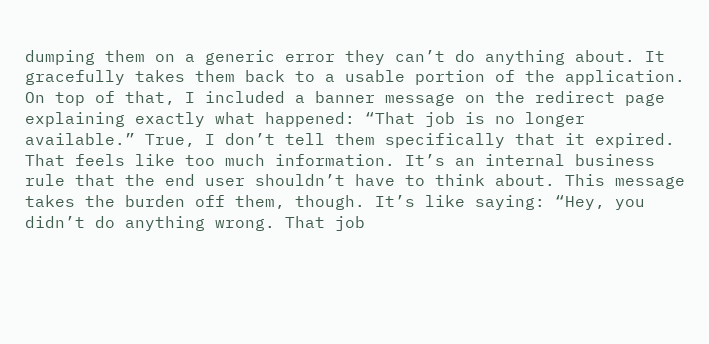dumping them on a generic error they can’t do anything about. It gracefully takes them back to a usable portion of the application. On top of that, I included a banner message on the redirect page explaining exactly what happened: “That job is no longer available.” True, I don’t tell them specifically that it expired. That feels like too much information. It’s an internal business rule that the end user shouldn’t have to think about. This message takes the burden off them, though. It’s like saying: “Hey, you didn’t do anything wrong. That job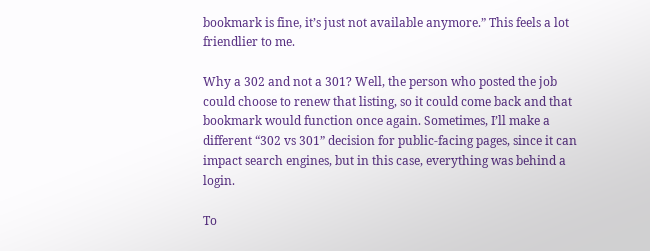bookmark is fine, it’s just not available anymore.” This feels a lot friendlier to me.

Why a 302 and not a 301? Well, the person who posted the job could choose to renew that listing, so it could come back and that bookmark would function once again. Sometimes, I’ll make a different “302 vs 301” decision for public-facing pages, since it can impact search engines, but in this case, everything was behind a login.

To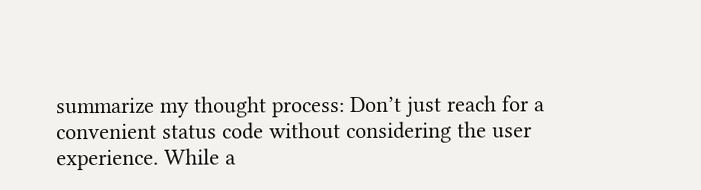summarize my thought process: Don’t just reach for a convenient status code without considering the user experience. While a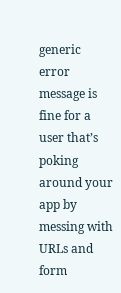generic error message is fine for a user that’s poking around your app by messing with URLs and form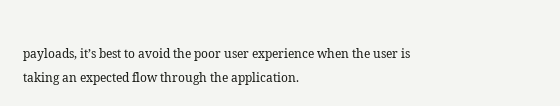payloads, it’s best to avoid the poor user experience when the user is taking an expected flow through the application.